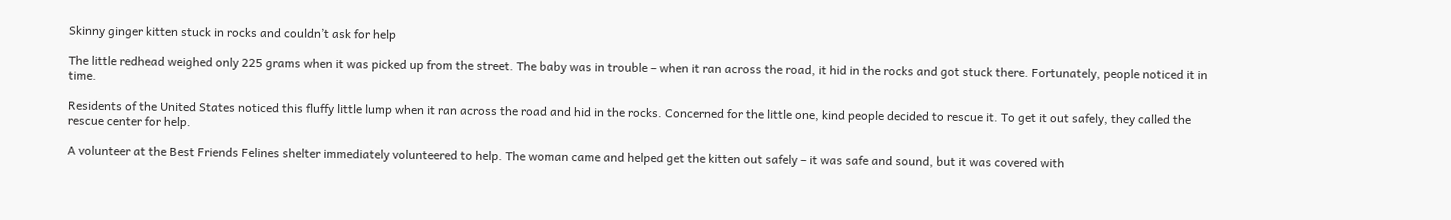Skinny ginger kitten stuck in rocks and couldn’t ask for help

The little redhead weighed only 225 grams when it was picked up from the street. The baby was in trouble – when it ran across the road, it hid in the rocks and got stuck there. Fortunately, people noticed it in time.

Residents of the United States noticed this fluffy little lump when it ran across the road and hid in the rocks. Concerned for the little one, kind people decided to rescue it. To get it out safely, they called the rescue center for help.

A volunteer at the Best Friends Felines shelter immediately volunteered to help. The woman came and helped get the kitten out safely – it was safe and sound, but it was covered with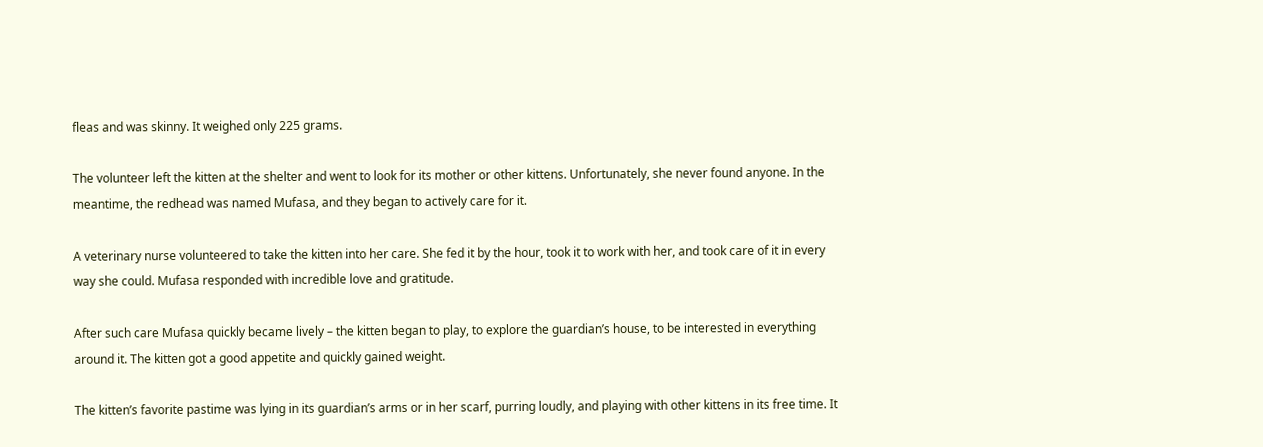fleas and was skinny. It weighed only 225 grams.

The volunteer left the kitten at the shelter and went to look for its mother or other kittens. Unfortunately, she never found anyone. In the meantime, the redhead was named Mufasa, and they began to actively care for it.

A veterinary nurse volunteered to take the kitten into her care. She fed it by the hour, took it to work with her, and took care of it in every way she could. Mufasa responded with incredible love and gratitude.

After such care Mufasa quickly became lively – the kitten began to play, to explore the guardian’s house, to be interested in everything around it. The kitten got a good appetite and quickly gained weight.

The kitten’s favorite pastime was lying in its guardian’s arms or in her scarf, purring loudly, and playing with other kittens in its free time. It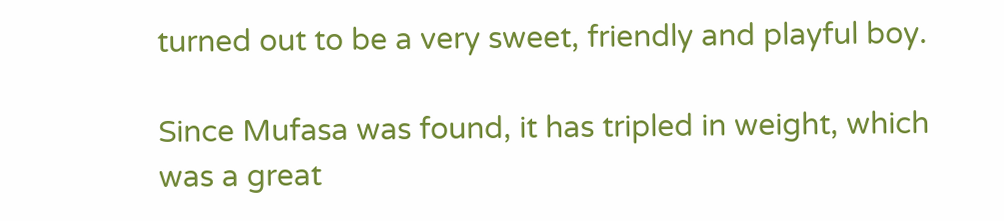turned out to be a very sweet, friendly and playful boy.

Since Mufasa was found, it has tripled in weight, which was a great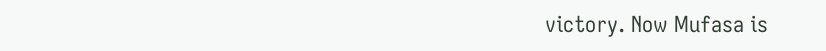victory. Now Mufasa is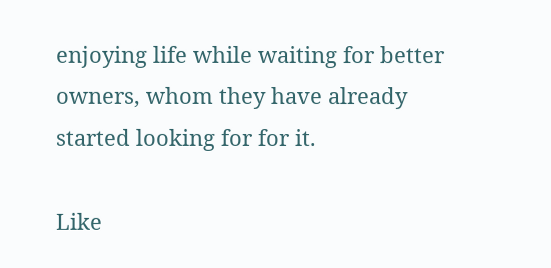enjoying life while waiting for better owners, whom they have already started looking for for it.

Like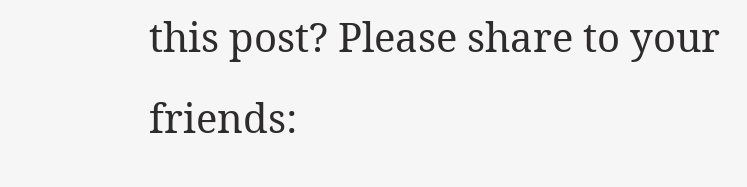this post? Please share to your friends: